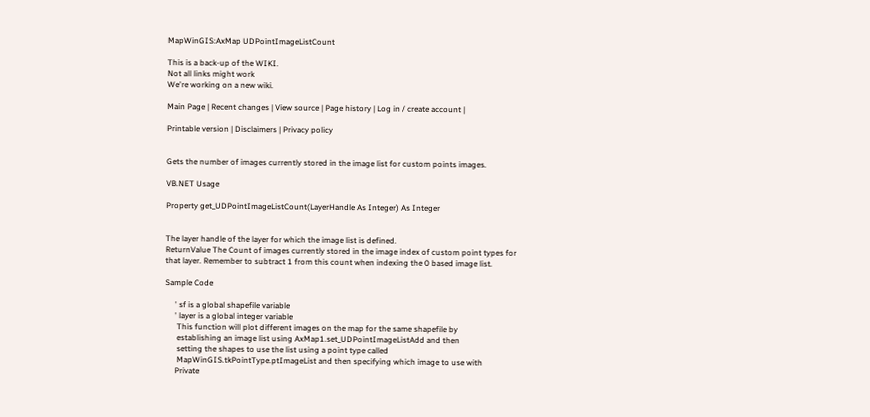MapWinGIS:AxMap UDPointImageListCount

This is a back-up of the WIKI.
Not all links might work
We're working on a new wiki.

Main Page | Recent changes | View source | Page history | Log in / create account |

Printable version | Disclaimers | Privacy policy


Gets the number of images currently stored in the image list for custom points images.

VB.NET Usage

Property get_UDPointImageListCount(LayerHandle As Integer) As Integer


The layer handle of the layer for which the image list is defined.
ReturnValue The Count of images currently stored in the image index of custom point types for that layer. Remember to subtract 1 from this count when indexing the 0 based image list.

Sample Code

     ' sf is a global shapefile variable
     ' layer is a global integer variable
      This function will plot different images on the map for the same shapefile by
      establishing an image list using AxMap1.set_UDPointImageListAdd and then
      setting the shapes to use the list using a point type called
      MapWinGIS.tkPointType.ptImageList and then specifying which image to use with
     Private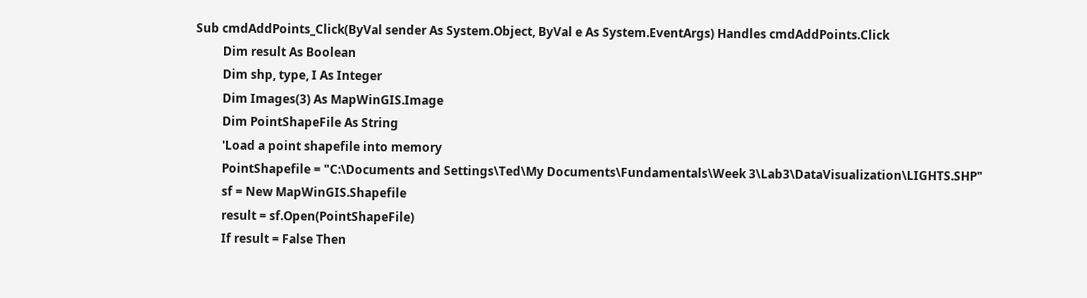Sub cmdAddPoints_Click(ByVal sender As System.Object, ByVal e As System.EventArgs) Handles cmdAddPoints.Click
         Dim result As Boolean
         Dim shp, type, I As Integer
         Dim Images(3) As MapWinGIS.Image
         Dim PointShapeFile As String
         'Load a point shapefile into memory
         PointShapefile = "C:\Documents and Settings\Ted\My Documents\Fundamentals\Week 3\Lab3\DataVisualization\LIGHTS.SHP"
         sf = New MapWinGIS.Shapefile
         result = sf.Open(PointShapeFile)
         If result = False Then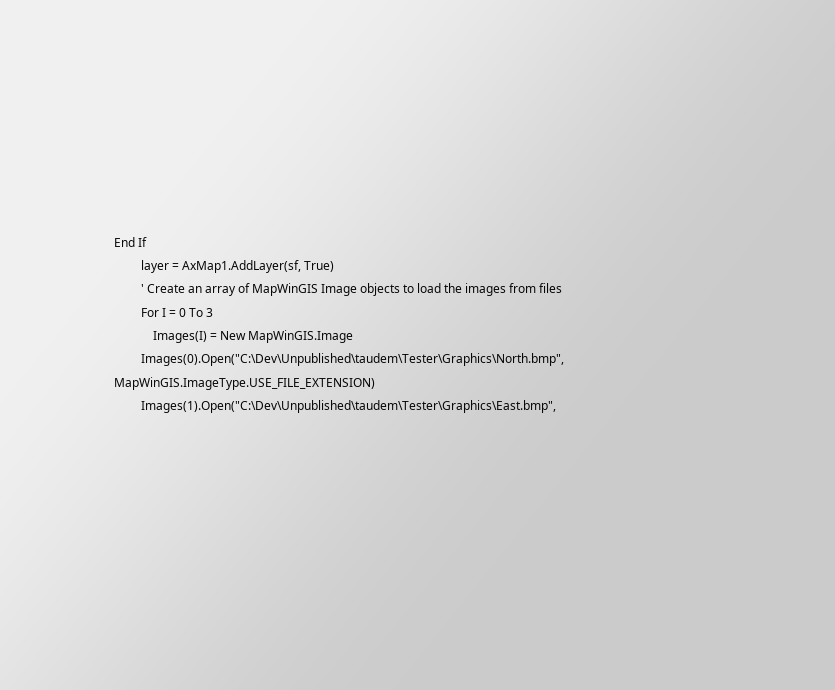End If
         layer = AxMap1.AddLayer(sf, True)
         ' Create an array of MapWinGIS Image objects to load the images from files
         For I = 0 To 3
             Images(I) = New MapWinGIS.Image
         Images(0).Open("C:\Dev\Unpublished\taudem\Tester\Graphics\North.bmp", MapWinGIS.ImageType.USE_FILE_EXTENSION)
         Images(1).Open("C:\Dev\Unpublished\taudem\Tester\Graphics\East.bmp",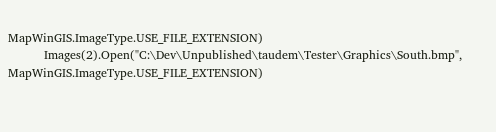MapWinGIS.ImageType.USE_FILE_EXTENSION)
         Images(2).Open("C:\Dev\Unpublished\taudem\Tester\Graphics\South.bmp", MapWinGIS.ImageType.USE_FILE_EXTENSION)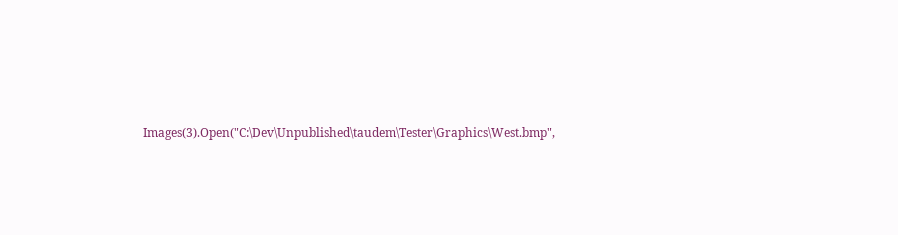Images(3).Open("C:\Dev\Unpublished\taudem\Tester\Graphics\West.bmp",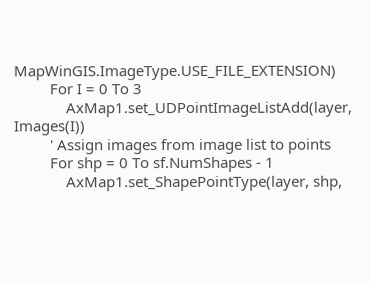MapWinGIS.ImageType.USE_FILE_EXTENSION)
         For I = 0 To 3
             AxMap1.set_UDPointImageListAdd(layer, Images(I))
         ' Assign images from image list to points
         For shp = 0 To sf.NumShapes - 1
             AxMap1.set_ShapePointType(layer, shp,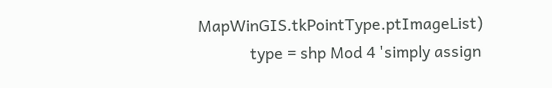MapWinGIS.tkPointType.ptImageList)
             type = shp Mod 4 'simply assign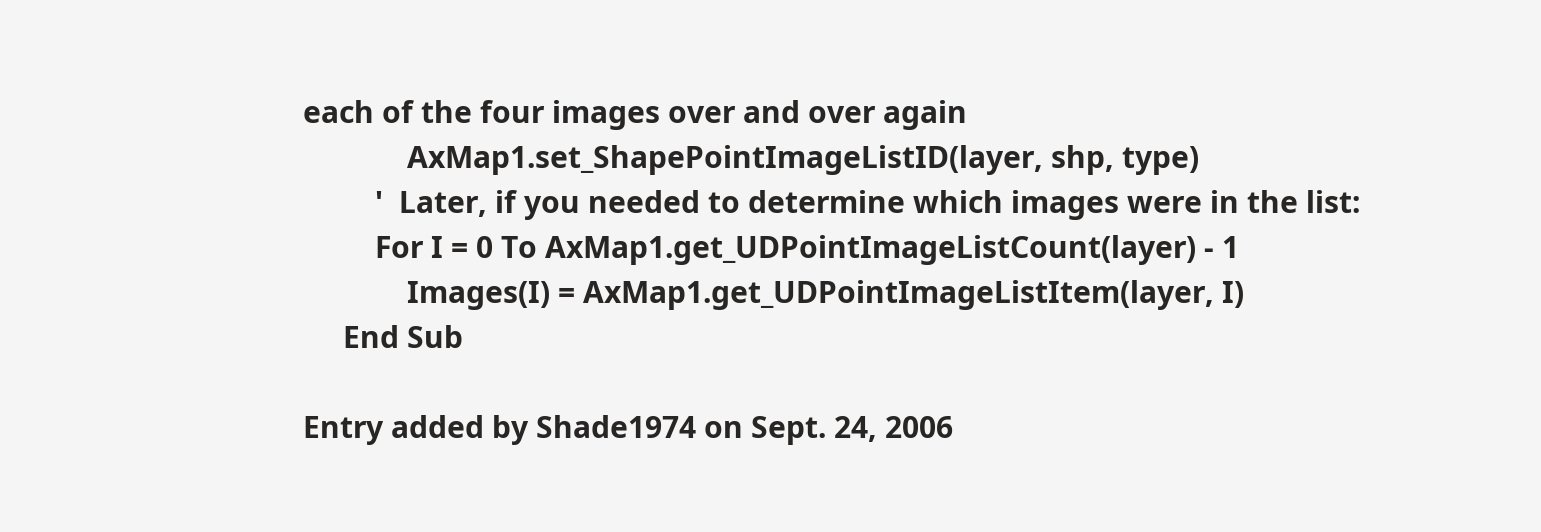each of the four images over and over again
             AxMap1.set_ShapePointImageListID(layer, shp, type)
         '  Later, if you needed to determine which images were in the list:
         For I = 0 To AxMap1.get_UDPointImageListCount(layer) - 1
             Images(I) = AxMap1.get_UDPointImageListItem(layer, I)
     End Sub

Entry added by Shade1974 on Sept. 24, 2006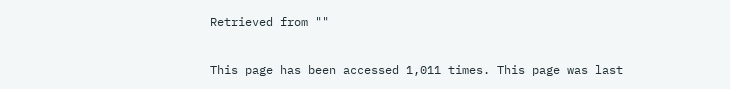Retrieved from ""

This page has been accessed 1,011 times. This page was last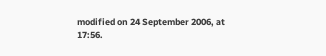modified on 24 September 2006, at 17:56.